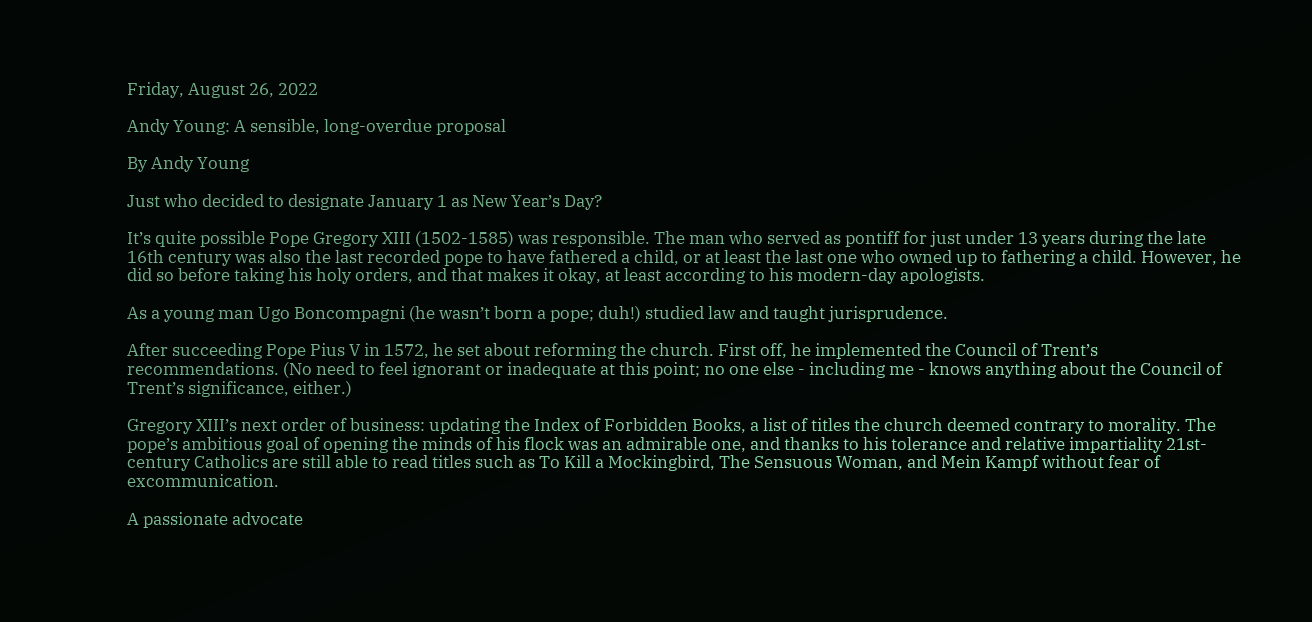Friday, August 26, 2022

Andy Young: A sensible, long-overdue proposal

By Andy Young

Just who decided to designate January 1 as New Year’s Day?

It’s quite possible Pope Gregory XIII (1502-1585) was responsible. The man who served as pontiff for just under 13 years during the late 16th century was also the last recorded pope to have fathered a child, or at least the last one who owned up to fathering a child. However, he did so before taking his holy orders, and that makes it okay, at least according to his modern-day apologists.

As a young man Ugo Boncompagni (he wasn’t born a pope; duh!) studied law and taught jurisprudence.

After succeeding Pope Pius V in 1572, he set about reforming the church. First off, he implemented the Council of Trent’s recommendations. (No need to feel ignorant or inadequate at this point; no one else - including me - knows anything about the Council of Trent’s significance, either.)

Gregory XIII’s next order of business: updating the Index of Forbidden Books, a list of titles the church deemed contrary to morality. The pope’s ambitious goal of opening the minds of his flock was an admirable one, and thanks to his tolerance and relative impartiality 21st-century Catholics are still able to read titles such as To Kill a Mockingbird, The Sensuous Woman, and Mein Kampf without fear of excommunication.

A passionate advocate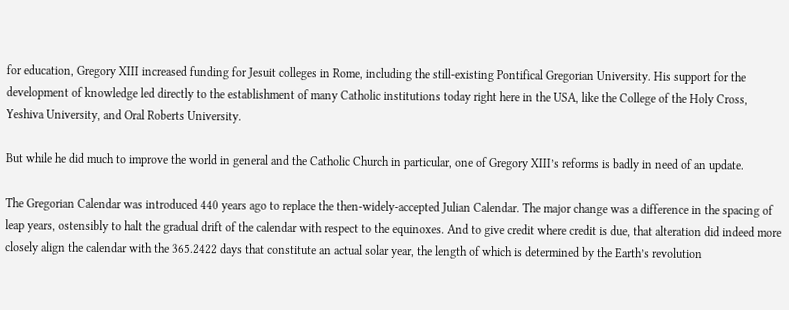for education, Gregory XIII increased funding for Jesuit colleges in Rome, including the still-existing Pontifical Gregorian University. His support for the development of knowledge led directly to the establishment of many Catholic institutions today right here in the USA, like the College of the Holy Cross, Yeshiva University, and Oral Roberts University.

But while he did much to improve the world in general and the Catholic Church in particular, one of Gregory XIII’s reforms is badly in need of an update.

The Gregorian Calendar was introduced 440 years ago to replace the then-widely-accepted Julian Calendar. The major change was a difference in the spacing of leap years, ostensibly to halt the gradual drift of the calendar with respect to the equinoxes. And to give credit where credit is due, that alteration did indeed more closely align the calendar with the 365.2422 days that constitute an actual solar year, the length of which is determined by the Earth’s revolution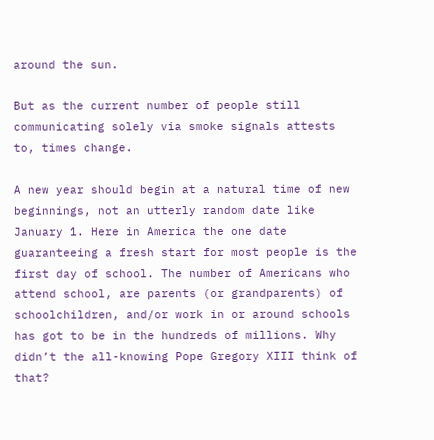around the sun.

But as the current number of people still communicating solely via smoke signals attests to, times change.

A new year should begin at a natural time of new beginnings, not an utterly random date like January 1. Here in America the one date guaranteeing a fresh start for most people is the first day of school. The number of Americans who attend school, are parents (or grandparents) of schoolchildren, and/or work in or around schools has got to be in the hundreds of millions. Why didn’t the all-knowing Pope Gregory XIII think of that?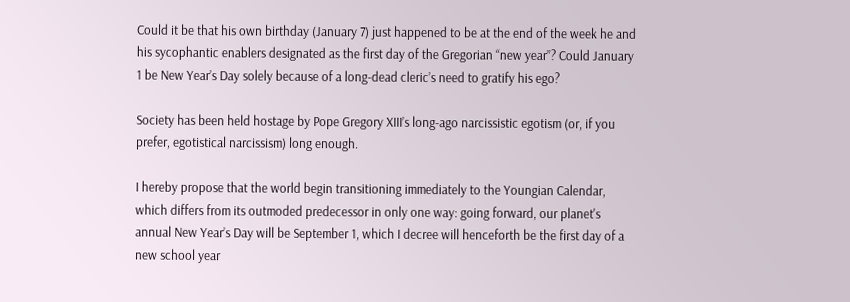Could it be that his own birthday (January 7) just happened to be at the end of the week he and his sycophantic enablers designated as the first day of the Gregorian “new year”? Could January 1 be New Year’s Day solely because of a long-dead cleric’s need to gratify his ego?

Society has been held hostage by Pope Gregory XIII’s long-ago narcissistic egotism (or, if you prefer, egotistical narcissism) long enough.

I hereby propose that the world begin transitioning immediately to the Youngian Calendar, which differs from its outmoded predecessor in only one way: going forward, our planet's annual New Year’s Day will be September 1, which I decree will henceforth be the first day of a new school year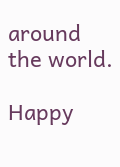around the world.

Happy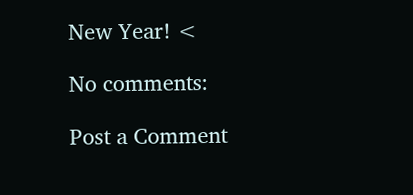New Year! <

No comments:

Post a Comment